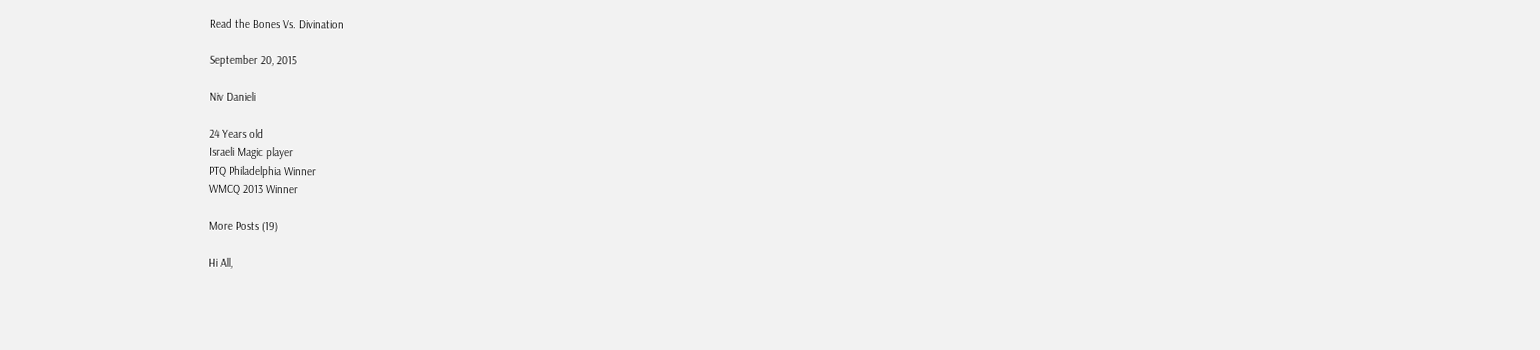Read the Bones Vs. Divination

September 20, 2015

Niv Danieli

24 Years old
Israeli Magic player
PTQ Philadelphia Winner
WMCQ 2013 Winner

More Posts (19)

Hi All,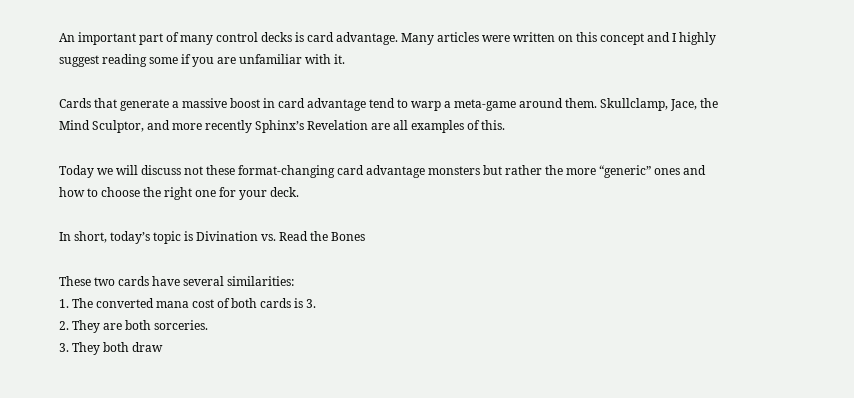An important part of many control decks is card advantage. Many articles were written on this concept and I highly suggest reading some if you are unfamiliar with it.

Cards that generate a massive boost in card advantage tend to warp a meta-game around them. Skullclamp, Jace, the Mind Sculptor, and more recently Sphinx’s Revelation are all examples of this.

Today we will discuss not these format-changing card advantage monsters but rather the more “generic” ones and how to choose the right one for your deck.

In short, today’s topic is Divination vs. Read the Bones

These two cards have several similarities:
1. The converted mana cost of both cards is 3.
2. They are both sorceries.
3. They both draw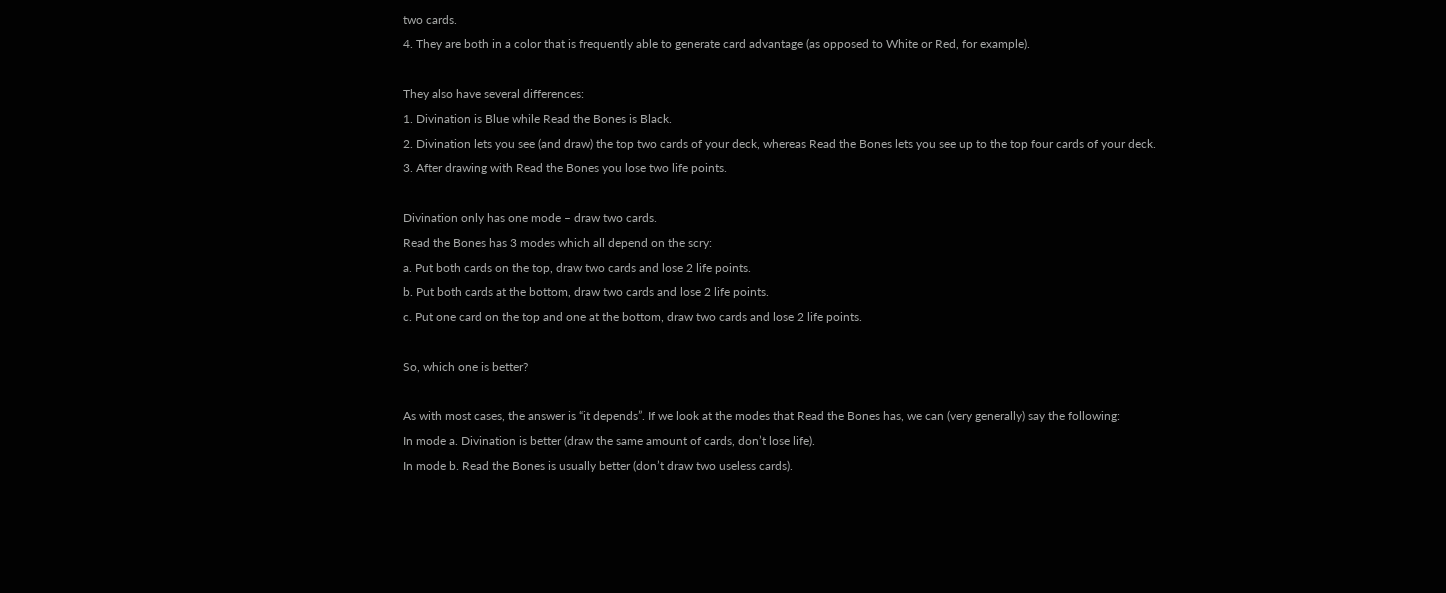two cards.
4. They are both in a color that is frequently able to generate card advantage (as opposed to White or Red, for example).

They also have several differences:
1. Divination is Blue while Read the Bones is Black.
2. Divination lets you see (and draw) the top two cards of your deck, whereas Read the Bones lets you see up to the top four cards of your deck.
3. After drawing with Read the Bones you lose two life points.

Divination only has one mode – draw two cards.
Read the Bones has 3 modes which all depend on the scry:
a. Put both cards on the top, draw two cards and lose 2 life points.
b. Put both cards at the bottom, draw two cards and lose 2 life points.
c. Put one card on the top and one at the bottom, draw two cards and lose 2 life points.

So, which one is better?

As with most cases, the answer is “it depends”. If we look at the modes that Read the Bones has, we can (very generally) say the following:
In mode a. Divination is better (draw the same amount of cards, don’t lose life).
In mode b. Read the Bones is usually better (don’t draw two useless cards).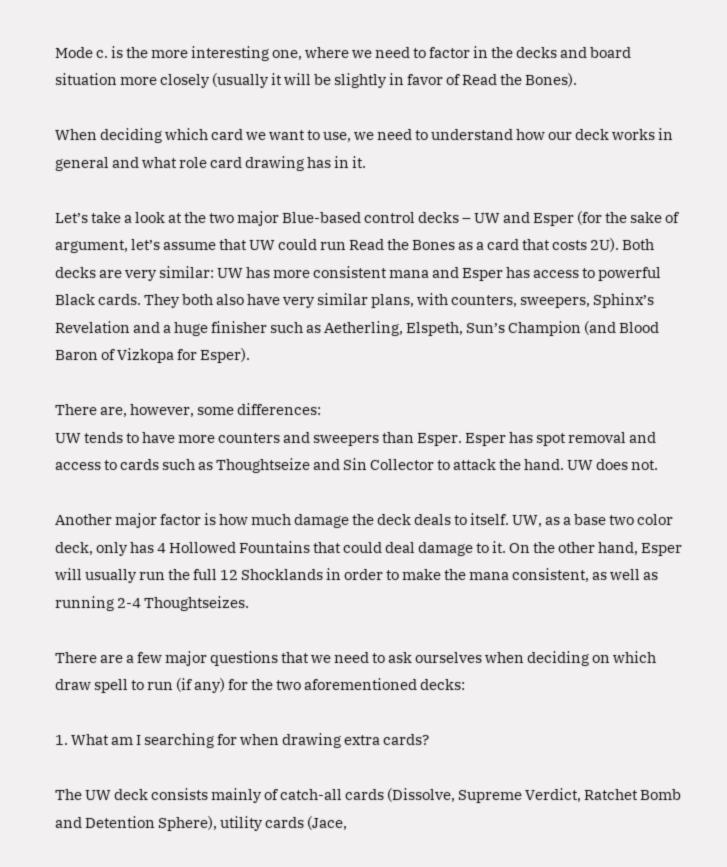Mode c. is the more interesting one, where we need to factor in the decks and board situation more closely (usually it will be slightly in favor of Read the Bones).

When deciding which card we want to use, we need to understand how our deck works in general and what role card drawing has in it.

Let’s take a look at the two major Blue-based control decks – UW and Esper (for the sake of argument, let’s assume that UW could run Read the Bones as a card that costs 2U). Both decks are very similar: UW has more consistent mana and Esper has access to powerful Black cards. They both also have very similar plans, with counters, sweepers, Sphinx’s Revelation and a huge finisher such as Aetherling, Elspeth, Sun’s Champion (and Blood Baron of Vizkopa for Esper).

There are, however, some differences:
UW tends to have more counters and sweepers than Esper. Esper has spot removal and access to cards such as Thoughtseize and Sin Collector to attack the hand. UW does not.

Another major factor is how much damage the deck deals to itself. UW, as a base two color deck, only has 4 Hollowed Fountains that could deal damage to it. On the other hand, Esper will usually run the full 12 Shocklands in order to make the mana consistent, as well as running 2-4 Thoughtseizes.

There are a few major questions that we need to ask ourselves when deciding on which draw spell to run (if any) for the two aforementioned decks:

1. What am I searching for when drawing extra cards?

The UW deck consists mainly of catch-all cards (Dissolve, Supreme Verdict, Ratchet Bomb and Detention Sphere), utility cards (Jace,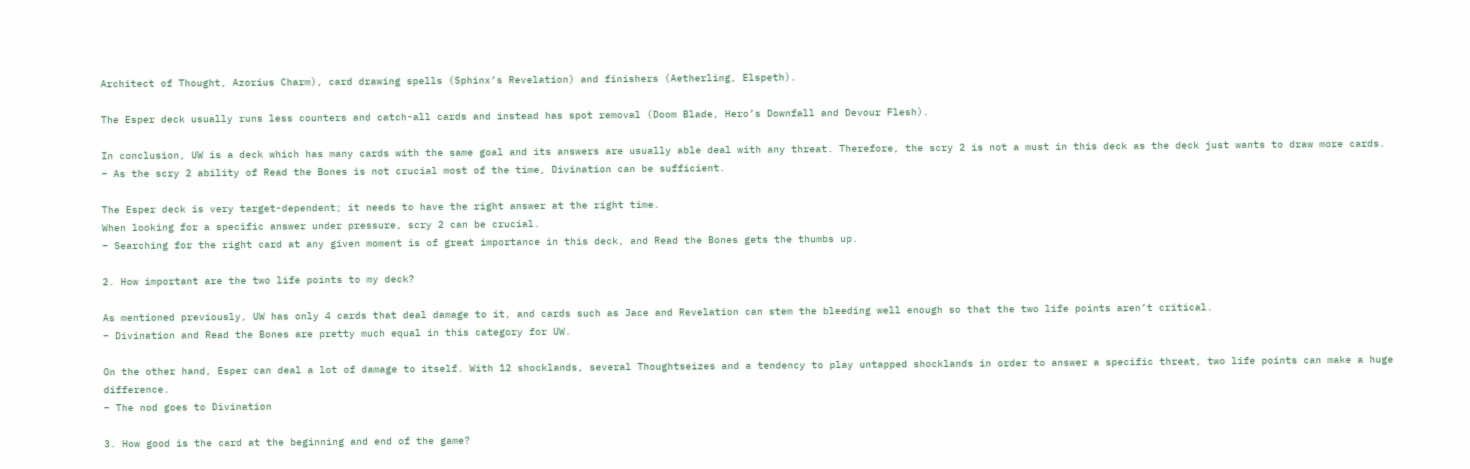Architect of Thought, Azorius Charm), card drawing spells (Sphinx’s Revelation) and finishers (Aetherling, Elspeth).

The Esper deck usually runs less counters and catch-all cards and instead has spot removal (Doom Blade, Hero’s Downfall and Devour Flesh).

In conclusion, UW is a deck which has many cards with the same goal and its answers are usually able deal with any threat. Therefore, the scry 2 is not a must in this deck as the deck just wants to draw more cards.
– As the scry 2 ability of Read the Bones is not crucial most of the time, Divination can be sufficient.

The Esper deck is very target-dependent; it needs to have the right answer at the right time.
When looking for a specific answer under pressure, scry 2 can be crucial.
– Searching for the right card at any given moment is of great importance in this deck, and Read the Bones gets the thumbs up.

2. How important are the two life points to my deck?

As mentioned previously, UW has only 4 cards that deal damage to it, and cards such as Jace and Revelation can stem the bleeding well enough so that the two life points aren’t critical.
– Divination and Read the Bones are pretty much equal in this category for UW.

On the other hand, Esper can deal a lot of damage to itself. With 12 shocklands, several Thoughtseizes and a tendency to play untapped shocklands in order to answer a specific threat, two life points can make a huge difference.
– The nod goes to Divination

3. How good is the card at the beginning and end of the game?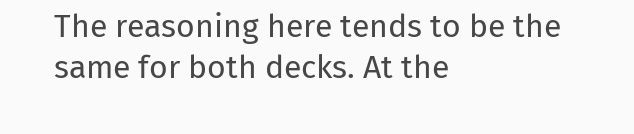The reasoning here tends to be the same for both decks. At the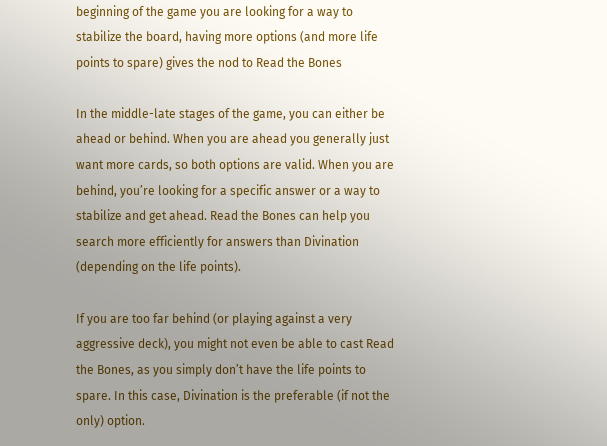beginning of the game you are looking for a way to stabilize the board, having more options (and more life points to spare) gives the nod to Read the Bones

In the middle-late stages of the game, you can either be ahead or behind. When you are ahead you generally just want more cards, so both options are valid. When you are behind, you’re looking for a specific answer or a way to stabilize and get ahead. Read the Bones can help you search more efficiently for answers than Divination (depending on the life points).

If you are too far behind (or playing against a very aggressive deck), you might not even be able to cast Read the Bones, as you simply don’t have the life points to spare. In this case, Divination is the preferable (if not the only) option.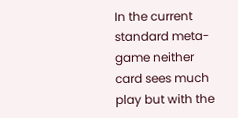In the current standard meta-game neither card sees much play but with the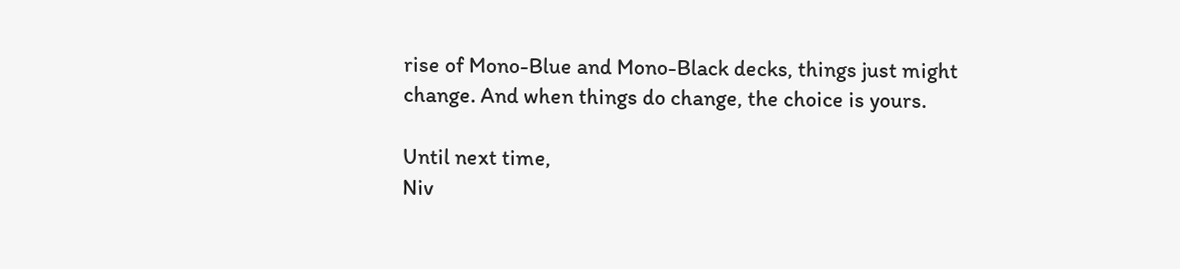rise of Mono-Blue and Mono-Black decks, things just might change. And when things do change, the choice is yours.

Until next time,
Niv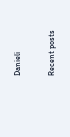Danieli

Recent posts